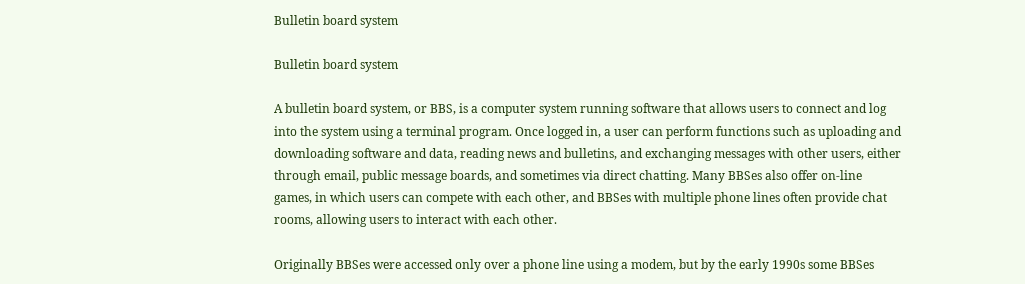Bulletin board system

Bulletin board system

A bulletin board system, or BBS, is a computer system running software that allows users to connect and log into the system using a terminal program. Once logged in, a user can perform functions such as uploading and downloading software and data, reading news and bulletins, and exchanging messages with other users, either through email, public message boards, and sometimes via direct chatting. Many BBSes also offer on-line games, in which users can compete with each other, and BBSes with multiple phone lines often provide chat rooms, allowing users to interact with each other.

Originally BBSes were accessed only over a phone line using a modem, but by the early 1990s some BBSes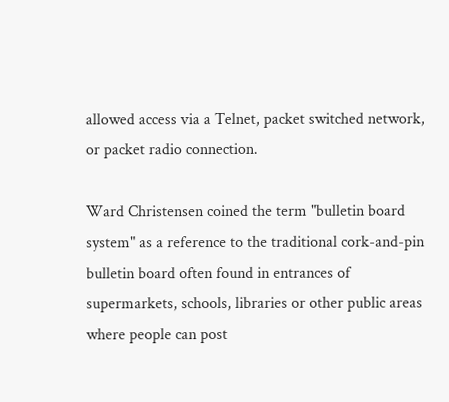allowed access via a Telnet, packet switched network, or packet radio connection.

Ward Christensen coined the term "bulletin board system" as a reference to the traditional cork-and-pin bulletin board often found in entrances of supermarkets, schools, libraries or other public areas where people can post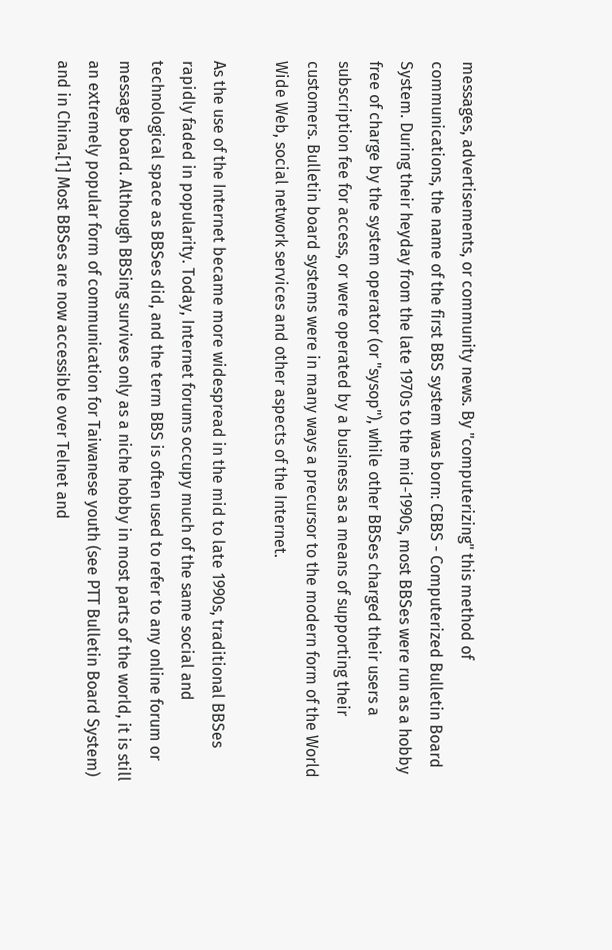messages, advertisements, or community news. By "computerizing" this method of communications, the name of the first BBS system was born: CBBS - Computerized Bulletin Board System. During their heyday from the late 1970s to the mid-1990s, most BBSes were run as a hobby free of charge by the system operator (or "sysop"), while other BBSes charged their users a subscription fee for access, or were operated by a business as a means of supporting their customers. Bulletin board systems were in many ways a precursor to the modern form of the World Wide Web, social network services and other aspects of the Internet.

As the use of the Internet became more widespread in the mid to late 1990s, traditional BBSes rapidly faded in popularity. Today, Internet forums occupy much of the same social and technological space as BBSes did, and the term BBS is often used to refer to any online forum or message board. Although BBSing survives only as a niche hobby in most parts of the world, it is still an extremely popular form of communication for Taiwanese youth (see PTT Bulletin Board System) and in China.[1] Most BBSes are now accessible over Telnet and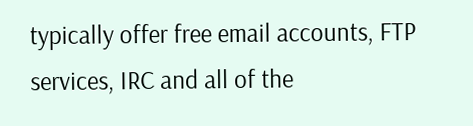typically offer free email accounts, FTP services, IRC and all of the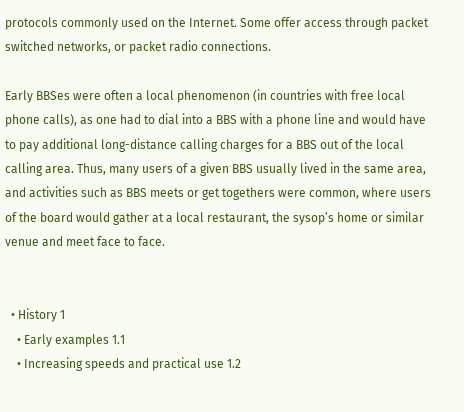protocols commonly used on the Internet. Some offer access through packet switched networks, or packet radio connections.

Early BBSes were often a local phenomenon (in countries with free local phone calls), as one had to dial into a BBS with a phone line and would have to pay additional long-distance calling charges for a BBS out of the local calling area. Thus, many users of a given BBS usually lived in the same area, and activities such as BBS meets or get togethers were common, where users of the board would gather at a local restaurant, the sysop’s home or similar venue and meet face to face.


  • History 1
    • Early examples 1.1
    • Increasing speeds and practical use 1.2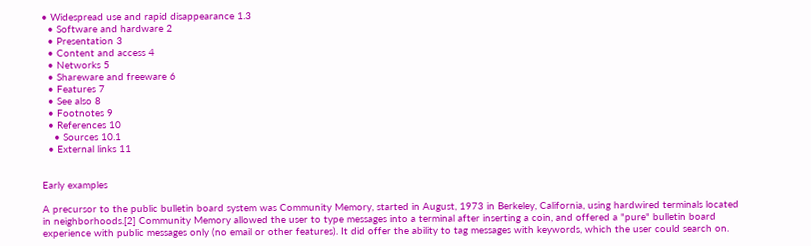• Widespread use and rapid disappearance 1.3
  • Software and hardware 2
  • Presentation 3
  • Content and access 4
  • Networks 5
  • Shareware and freeware 6
  • Features 7
  • See also 8
  • Footnotes 9
  • References 10
    • Sources 10.1
  • External links 11


Early examples

A precursor to the public bulletin board system was Community Memory, started in August, 1973 in Berkeley, California, using hardwired terminals located in neighborhoods.[2] Community Memory allowed the user to type messages into a terminal after inserting a coin, and offered a "pure" bulletin board experience with public messages only (no email or other features). It did offer the ability to tag messages with keywords, which the user could search on.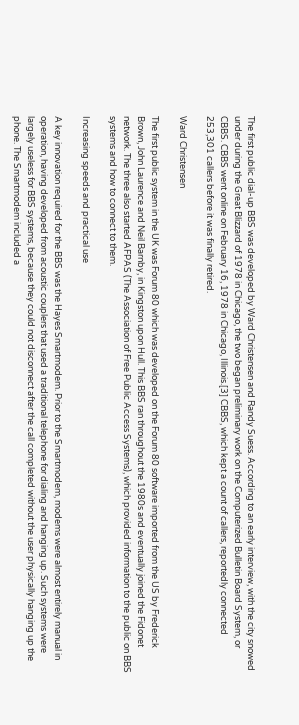The first public dial-up BBS was developed by Ward Christensen and Randy Suess. According to an early interview, with the city snowed under during the Great Blizzard of 1978 in Chicago, the two began preliminary work on the Computerized Bulletin Board System, or CBBS. CBBS went online on February 16, 1978 in Chicago, Illinois.[3] CBBS, which kept a count of callers, reportedly connected 253,301 callers before it was finally retired.

Ward Christensen

The first public system in the UK was Forum 80 which was developed on the Forum 80 software imported from the US by Frederick Brown, John Laurence and Neil Barnby, in Kingston upon Hull. This BBS ran throughout the 1980s and eventually joined the Fidonet network. The three also started AFPAS (The Association of Free Public Access Systems), which provided information to the public on BBS systems and how to connect to them.

Increasing speeds and practical use

A key innovation required for the BBS was the Hayes Smartmodem. Prior to the Smartmodem, modems were almost entirely manual in operation, having developed from acoustic couplers that used a traditional telephone for dialing and hanging up. Such systems were largely useless for BBS systems, because they could not disconnect after the call completed without the user physically hanging up the phone. The Smartmodem included a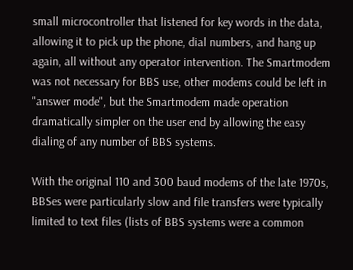small microcontroller that listened for key words in the data, allowing it to pick up the phone, dial numbers, and hang up again, all without any operator intervention. The Smartmodem was not necessary for BBS use, other modems could be left in "answer mode", but the Smartmodem made operation dramatically simpler on the user end by allowing the easy dialing of any number of BBS systems.

With the original 110 and 300 baud modems of the late 1970s, BBSes were particularly slow and file transfers were typically limited to text files (lists of BBS systems were a common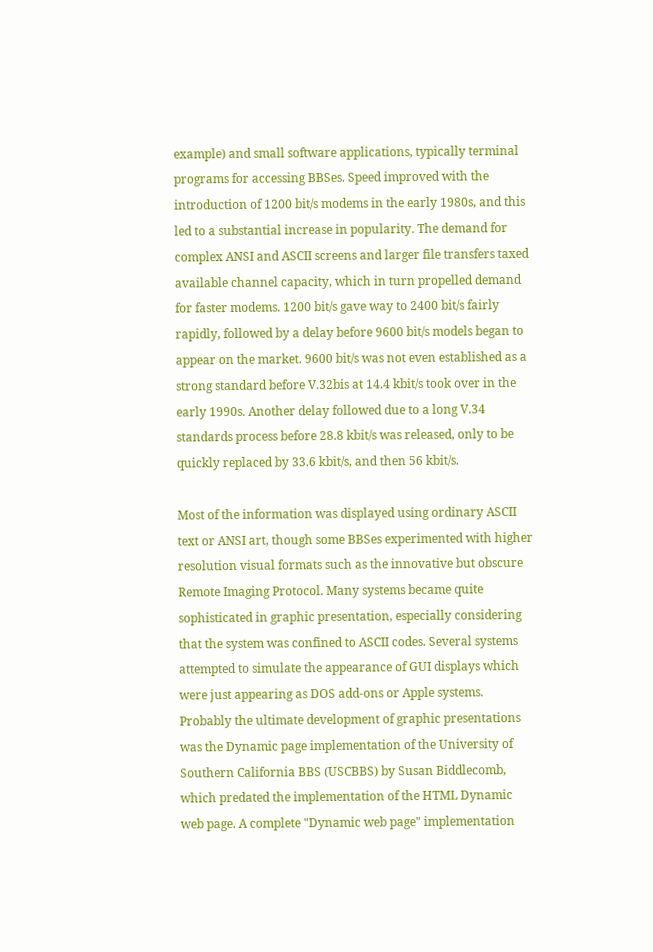example) and small software applications, typically terminal programs for accessing BBSes. Speed improved with the introduction of 1200 bit/s modems in the early 1980s, and this led to a substantial increase in popularity. The demand for complex ANSI and ASCII screens and larger file transfers taxed available channel capacity, which in turn propelled demand for faster modems. 1200 bit/s gave way to 2400 bit/s fairly rapidly, followed by a delay before 9600 bit/s models began to appear on the market. 9600 bit/s was not even established as a strong standard before V.32bis at 14.4 kbit/s took over in the early 1990s. Another delay followed due to a long V.34 standards process before 28.8 kbit/s was released, only to be quickly replaced by 33.6 kbit/s, and then 56 kbit/s.

Most of the information was displayed using ordinary ASCII text or ANSI art, though some BBSes experimented with higher resolution visual formats such as the innovative but obscure Remote Imaging Protocol. Many systems became quite sophisticated in graphic presentation, especially considering that the system was confined to ASCII codes. Several systems attempted to simulate the appearance of GUI displays which were just appearing as DOS add-ons or Apple systems. Probably the ultimate development of graphic presentations was the Dynamic page implementation of the University of Southern California BBS (USCBBS) by Susan Biddlecomb, which predated the implementation of the HTML Dynamic web page. A complete "Dynamic web page" implementation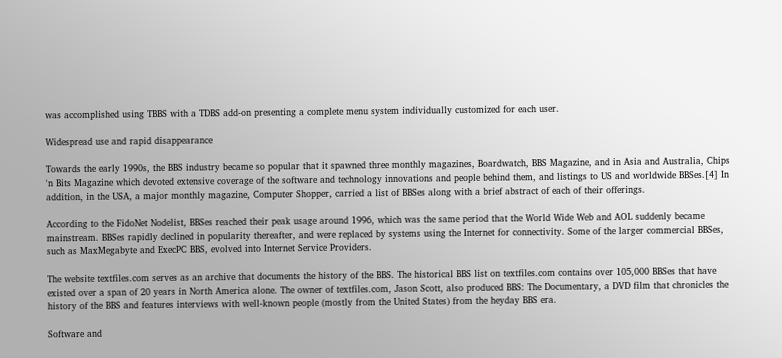was accomplished using TBBS with a TDBS add-on presenting a complete menu system individually customized for each user.

Widespread use and rapid disappearance

Towards the early 1990s, the BBS industry became so popular that it spawned three monthly magazines, Boardwatch, BBS Magazine, and in Asia and Australia, Chips 'n Bits Magazine which devoted extensive coverage of the software and technology innovations and people behind them, and listings to US and worldwide BBSes.[4] In addition, in the USA, a major monthly magazine, Computer Shopper, carried a list of BBSes along with a brief abstract of each of their offerings.

According to the FidoNet Nodelist, BBSes reached their peak usage around 1996, which was the same period that the World Wide Web and AOL suddenly became mainstream. BBSes rapidly declined in popularity thereafter, and were replaced by systems using the Internet for connectivity. Some of the larger commercial BBSes, such as MaxMegabyte and ExecPC BBS, evolved into Internet Service Providers.

The website textfiles.com serves as an archive that documents the history of the BBS. The historical BBS list on textfiles.com contains over 105,000 BBSes that have existed over a span of 20 years in North America alone. The owner of textfiles.com, Jason Scott, also produced BBS: The Documentary, a DVD film that chronicles the history of the BBS and features interviews with well-known people (mostly from the United States) from the heyday BBS era.

Software and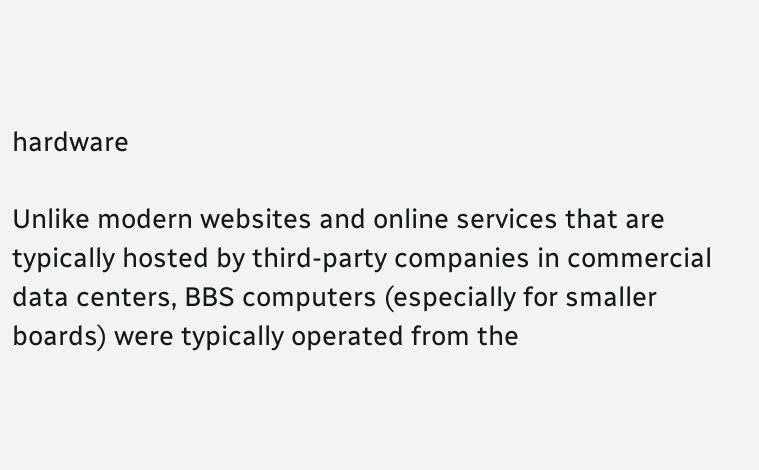hardware

Unlike modern websites and online services that are typically hosted by third-party companies in commercial data centers, BBS computers (especially for smaller boards) were typically operated from the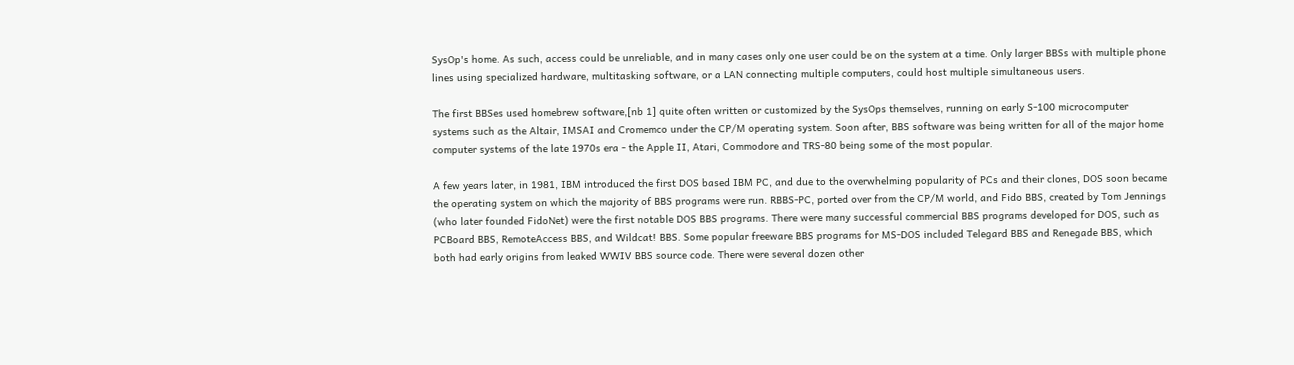SysOp's home. As such, access could be unreliable, and in many cases only one user could be on the system at a time. Only larger BBSs with multiple phone lines using specialized hardware, multitasking software, or a LAN connecting multiple computers, could host multiple simultaneous users.

The first BBSes used homebrew software,[nb 1] quite often written or customized by the SysOps themselves, running on early S-100 microcomputer systems such as the Altair, IMSAI and Cromemco under the CP/M operating system. Soon after, BBS software was being written for all of the major home computer systems of the late 1970s era - the Apple II, Atari, Commodore and TRS-80 being some of the most popular.

A few years later, in 1981, IBM introduced the first DOS based IBM PC, and due to the overwhelming popularity of PCs and their clones, DOS soon became the operating system on which the majority of BBS programs were run. RBBS-PC, ported over from the CP/M world, and Fido BBS, created by Tom Jennings (who later founded FidoNet) were the first notable DOS BBS programs. There were many successful commercial BBS programs developed for DOS, such as PCBoard BBS, RemoteAccess BBS, and Wildcat! BBS. Some popular freeware BBS programs for MS-DOS included Telegard BBS and Renegade BBS, which both had early origins from leaked WWIV BBS source code. There were several dozen other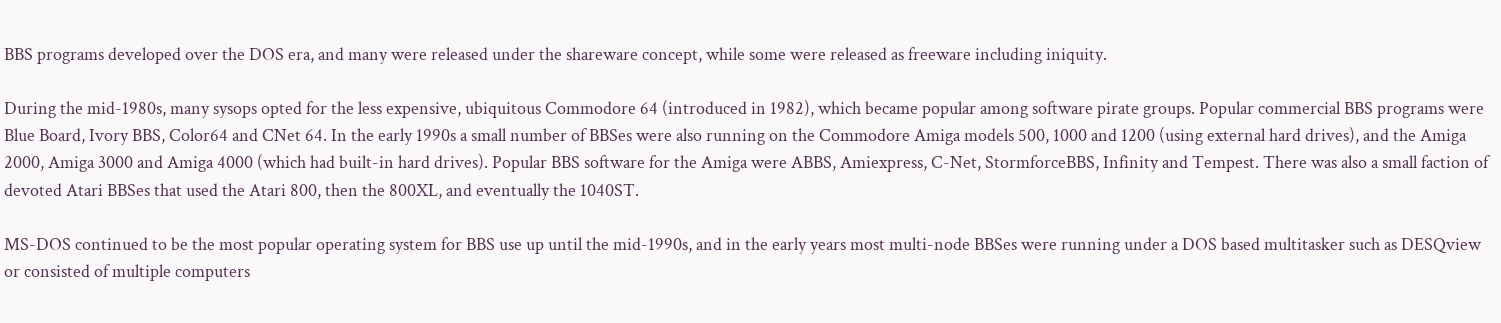BBS programs developed over the DOS era, and many were released under the shareware concept, while some were released as freeware including iniquity.

During the mid-1980s, many sysops opted for the less expensive, ubiquitous Commodore 64 (introduced in 1982), which became popular among software pirate groups. Popular commercial BBS programs were Blue Board, Ivory BBS, Color64 and CNet 64. In the early 1990s a small number of BBSes were also running on the Commodore Amiga models 500, 1000 and 1200 (using external hard drives), and the Amiga 2000, Amiga 3000 and Amiga 4000 (which had built-in hard drives). Popular BBS software for the Amiga were ABBS, Amiexpress, C-Net, StormforceBBS, Infinity and Tempest. There was also a small faction of devoted Atari BBSes that used the Atari 800, then the 800XL, and eventually the 1040ST.

MS-DOS continued to be the most popular operating system for BBS use up until the mid-1990s, and in the early years most multi-node BBSes were running under a DOS based multitasker such as DESQview or consisted of multiple computers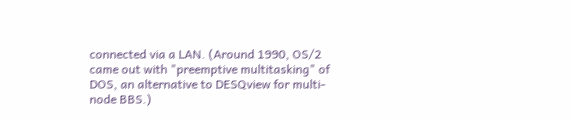connected via a LAN. (Around 1990, OS/2 came out with "preemptive multitasking" of DOS, an alternative to DESQview for multi-node BBS.)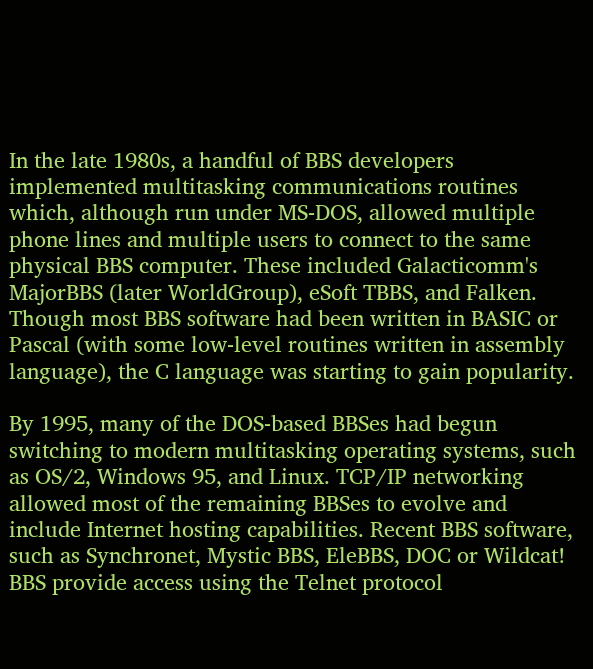In the late 1980s, a handful of BBS developers implemented multitasking communications routines which, although run under MS-DOS, allowed multiple phone lines and multiple users to connect to the same physical BBS computer. These included Galacticomm's MajorBBS (later WorldGroup), eSoft TBBS, and Falken. Though most BBS software had been written in BASIC or Pascal (with some low-level routines written in assembly language), the C language was starting to gain popularity.

By 1995, many of the DOS-based BBSes had begun switching to modern multitasking operating systems, such as OS/2, Windows 95, and Linux. TCP/IP networking allowed most of the remaining BBSes to evolve and include Internet hosting capabilities. Recent BBS software, such as Synchronet, Mystic BBS, EleBBS, DOC or Wildcat! BBS provide access using the Telnet protocol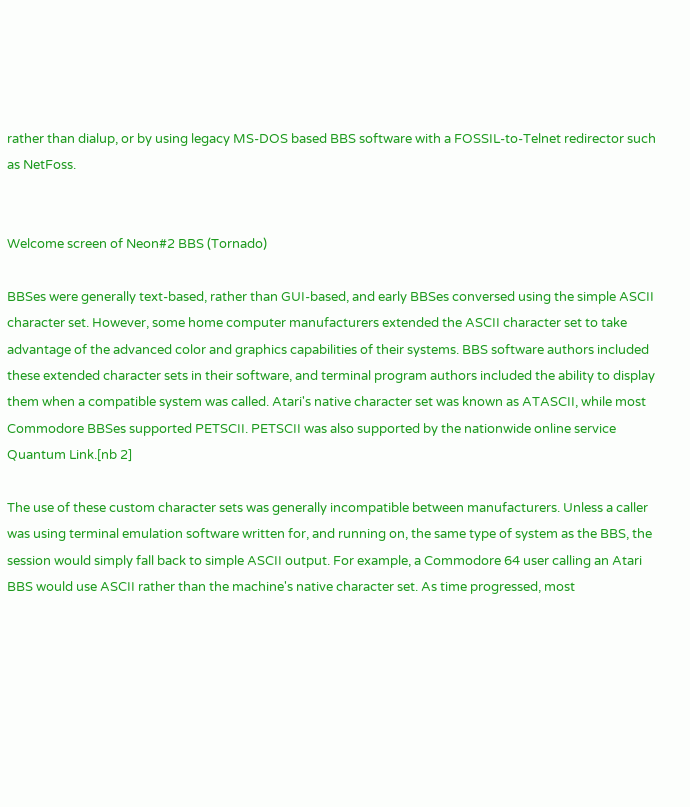rather than dialup, or by using legacy MS-DOS based BBS software with a FOSSIL-to-Telnet redirector such as NetFoss.


Welcome screen of Neon#2 BBS (Tornado)

BBSes were generally text-based, rather than GUI-based, and early BBSes conversed using the simple ASCII character set. However, some home computer manufacturers extended the ASCII character set to take advantage of the advanced color and graphics capabilities of their systems. BBS software authors included these extended character sets in their software, and terminal program authors included the ability to display them when a compatible system was called. Atari's native character set was known as ATASCII, while most Commodore BBSes supported PETSCII. PETSCII was also supported by the nationwide online service Quantum Link.[nb 2]

The use of these custom character sets was generally incompatible between manufacturers. Unless a caller was using terminal emulation software written for, and running on, the same type of system as the BBS, the session would simply fall back to simple ASCII output. For example, a Commodore 64 user calling an Atari BBS would use ASCII rather than the machine's native character set. As time progressed, most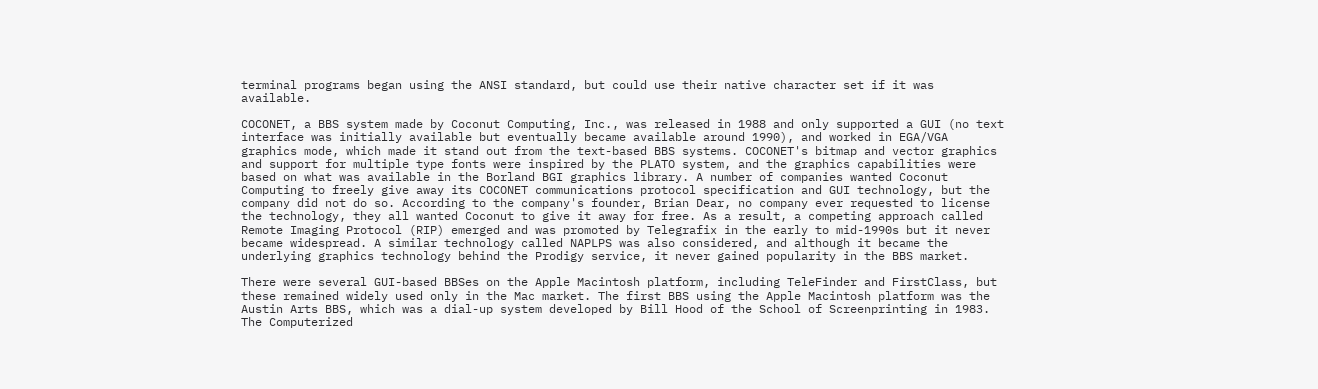terminal programs began using the ANSI standard, but could use their native character set if it was available.

COCONET, a BBS system made by Coconut Computing, Inc., was released in 1988 and only supported a GUI (no text interface was initially available but eventually became available around 1990), and worked in EGA/VGA graphics mode, which made it stand out from the text-based BBS systems. COCONET's bitmap and vector graphics and support for multiple type fonts were inspired by the PLATO system, and the graphics capabilities were based on what was available in the Borland BGI graphics library. A number of companies wanted Coconut Computing to freely give away its COCONET communications protocol specification and GUI technology, but the company did not do so. According to the company's founder, Brian Dear, no company ever requested to license the technology, they all wanted Coconut to give it away for free. As a result, a competing approach called Remote Imaging Protocol (RIP) emerged and was promoted by Telegrafix in the early to mid-1990s but it never became widespread. A similar technology called NAPLPS was also considered, and although it became the underlying graphics technology behind the Prodigy service, it never gained popularity in the BBS market.

There were several GUI-based BBSes on the Apple Macintosh platform, including TeleFinder and FirstClass, but these remained widely used only in the Mac market. The first BBS using the Apple Macintosh platform was the Austin Arts BBS, which was a dial-up system developed by Bill Hood of the School of Screenprinting in 1983. The Computerized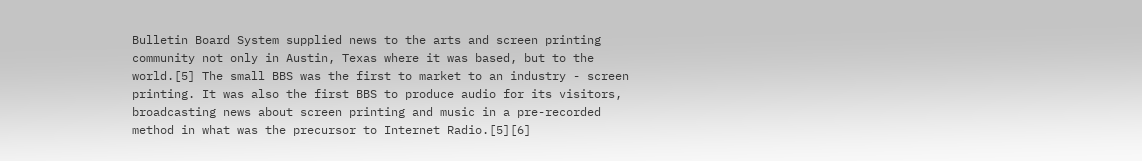Bulletin Board System supplied news to the arts and screen printing community not only in Austin, Texas where it was based, but to the world.[5] The small BBS was the first to market to an industry - screen printing. It was also the first BBS to produce audio for its visitors, broadcasting news about screen printing and music in a pre-recorded method in what was the precursor to Internet Radio.[5][6]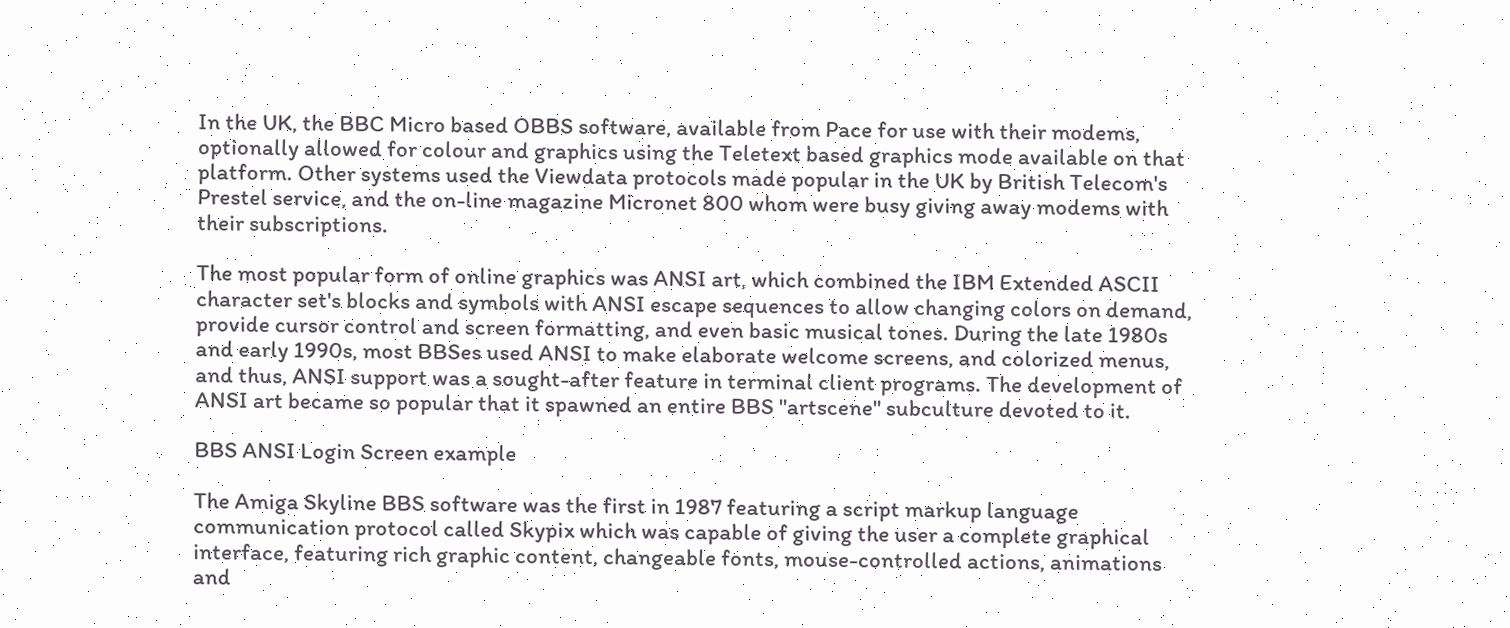In the UK, the BBC Micro based OBBS software, available from Pace for use with their modems, optionally allowed for colour and graphics using the Teletext based graphics mode available on that platform. Other systems used the Viewdata protocols made popular in the UK by British Telecom's Prestel service, and the on-line magazine Micronet 800 whom were busy giving away modems with their subscriptions.

The most popular form of online graphics was ANSI art, which combined the IBM Extended ASCII character set's blocks and symbols with ANSI escape sequences to allow changing colors on demand, provide cursor control and screen formatting, and even basic musical tones. During the late 1980s and early 1990s, most BBSes used ANSI to make elaborate welcome screens, and colorized menus, and thus, ANSI support was a sought-after feature in terminal client programs. The development of ANSI art became so popular that it spawned an entire BBS "artscene" subculture devoted to it.

BBS ANSI Login Screen example

The Amiga Skyline BBS software was the first in 1987 featuring a script markup language communication protocol called Skypix which was capable of giving the user a complete graphical interface, featuring rich graphic content, changeable fonts, mouse-controlled actions, animations and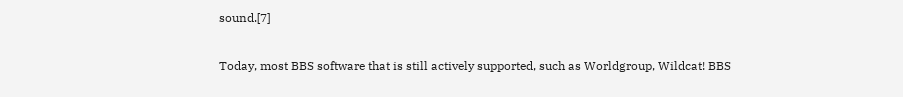sound.[7]

Today, most BBS software that is still actively supported, such as Worldgroup, Wildcat! BBS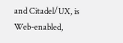and Citadel/UX, is Web-enabled,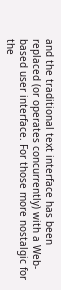and the traditional text interface has been replaced (or operates concurrently) with a Web-based user interface. For those more nostalgic for the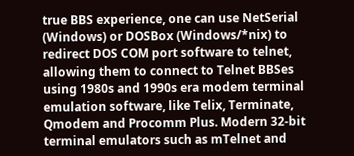true BBS experience, one can use NetSerial (Windows) or DOSBox (Windows/*nix) to redirect DOS COM port software to telnet, allowing them to connect to Telnet BBSes using 1980s and 1990s era modem terminal emulation software, like Telix, Terminate, Qmodem and Procomm Plus. Modern 32-bit terminal emulators such as mTelnet and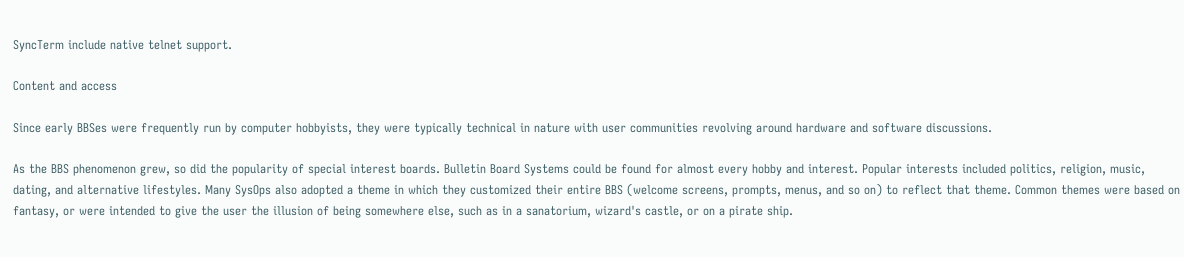SyncTerm include native telnet support.

Content and access

Since early BBSes were frequently run by computer hobbyists, they were typically technical in nature with user communities revolving around hardware and software discussions.

As the BBS phenomenon grew, so did the popularity of special interest boards. Bulletin Board Systems could be found for almost every hobby and interest. Popular interests included politics, religion, music, dating, and alternative lifestyles. Many SysOps also adopted a theme in which they customized their entire BBS (welcome screens, prompts, menus, and so on) to reflect that theme. Common themes were based on fantasy, or were intended to give the user the illusion of being somewhere else, such as in a sanatorium, wizard's castle, or on a pirate ship.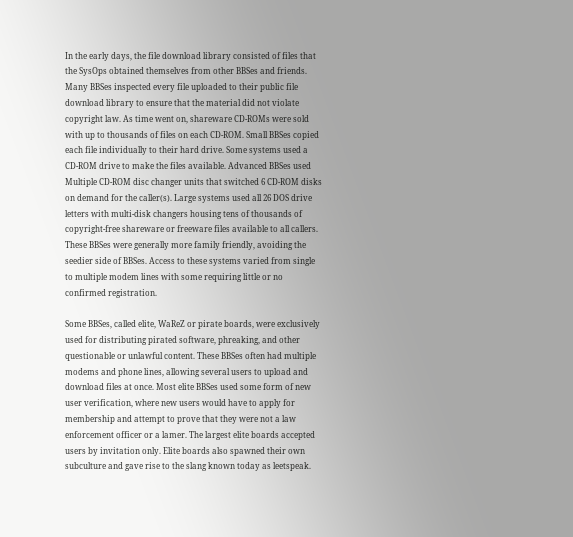In the early days, the file download library consisted of files that the SysOps obtained themselves from other BBSes and friends. Many BBSes inspected every file uploaded to their public file download library to ensure that the material did not violate copyright law. As time went on, shareware CD-ROMs were sold with up to thousands of files on each CD-ROM. Small BBSes copied each file individually to their hard drive. Some systems used a CD-ROM drive to make the files available. Advanced BBSes used Multiple CD-ROM disc changer units that switched 6 CD-ROM disks on demand for the caller(s). Large systems used all 26 DOS drive letters with multi-disk changers housing tens of thousands of copyright-free shareware or freeware files available to all callers. These BBSes were generally more family friendly, avoiding the seedier side of BBSes. Access to these systems varied from single to multiple modem lines with some requiring little or no confirmed registration.

Some BBSes, called elite, WaReZ or pirate boards, were exclusively used for distributing pirated software, phreaking, and other questionable or unlawful content. These BBSes often had multiple modems and phone lines, allowing several users to upload and download files at once. Most elite BBSes used some form of new user verification, where new users would have to apply for membership and attempt to prove that they were not a law enforcement officer or a lamer. The largest elite boards accepted users by invitation only. Elite boards also spawned their own subculture and gave rise to the slang known today as leetspeak.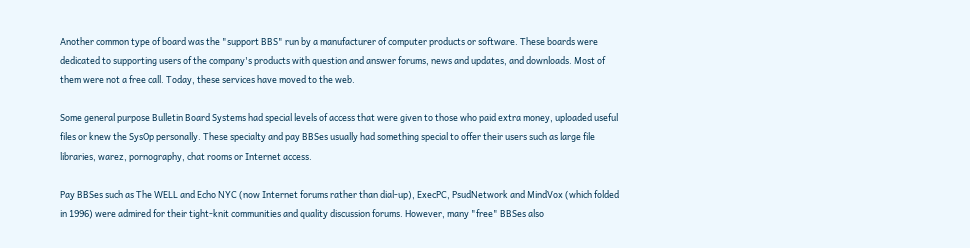Another common type of board was the "support BBS" run by a manufacturer of computer products or software. These boards were dedicated to supporting users of the company's products with question and answer forums, news and updates, and downloads. Most of them were not a free call. Today, these services have moved to the web.

Some general purpose Bulletin Board Systems had special levels of access that were given to those who paid extra money, uploaded useful files or knew the SysOp personally. These specialty and pay BBSes usually had something special to offer their users such as large file libraries, warez, pornography, chat rooms or Internet access.

Pay BBSes such as The WELL and Echo NYC (now Internet forums rather than dial-up), ExecPC, PsudNetwork and MindVox (which folded in 1996) were admired for their tight-knit communities and quality discussion forums. However, many "free" BBSes also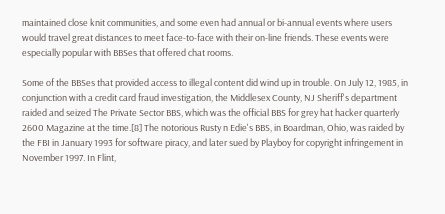maintained close knit communities, and some even had annual or bi-annual events where users would travel great distances to meet face-to-face with their on-line friends. These events were especially popular with BBSes that offered chat rooms.

Some of the BBSes that provided access to illegal content did wind up in trouble. On July 12, 1985, in conjunction with a credit card fraud investigation, the Middlesex County, NJ Sheriff's department raided and seized The Private Sector BBS, which was the official BBS for grey hat hacker quarterly 2600 Magazine at the time.[8] The notorious Rusty n Edie's BBS, in Boardman, Ohio, was raided by the FBI in January 1993 for software piracy, and later sued by Playboy for copyright infringement in November 1997. In Flint,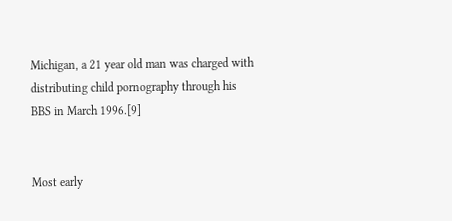Michigan, a 21 year old man was charged with distributing child pornography through his BBS in March 1996.[9]


Most early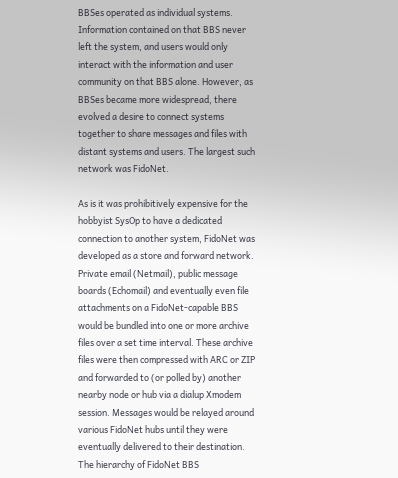BBSes operated as individual systems. Information contained on that BBS never left the system, and users would only interact with the information and user community on that BBS alone. However, as BBSes became more widespread, there evolved a desire to connect systems together to share messages and files with distant systems and users. The largest such network was FidoNet.

As is it was prohibitively expensive for the hobbyist SysOp to have a dedicated connection to another system, FidoNet was developed as a store and forward network. Private email (Netmail), public message boards (Echomail) and eventually even file attachments on a FidoNet-capable BBS would be bundled into one or more archive files over a set time interval. These archive files were then compressed with ARC or ZIP and forwarded to (or polled by) another nearby node or hub via a dialup Xmodem session. Messages would be relayed around various FidoNet hubs until they were eventually delivered to their destination. The hierarchy of FidoNet BBS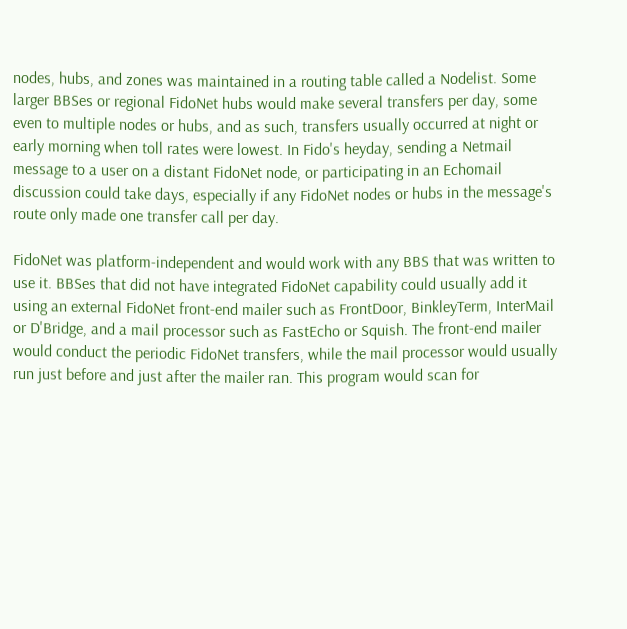nodes, hubs, and zones was maintained in a routing table called a Nodelist. Some larger BBSes or regional FidoNet hubs would make several transfers per day, some even to multiple nodes or hubs, and as such, transfers usually occurred at night or early morning when toll rates were lowest. In Fido's heyday, sending a Netmail message to a user on a distant FidoNet node, or participating in an Echomail discussion could take days, especially if any FidoNet nodes or hubs in the message's route only made one transfer call per day.

FidoNet was platform-independent and would work with any BBS that was written to use it. BBSes that did not have integrated FidoNet capability could usually add it using an external FidoNet front-end mailer such as FrontDoor, BinkleyTerm, InterMail or D'Bridge, and a mail processor such as FastEcho or Squish. The front-end mailer would conduct the periodic FidoNet transfers, while the mail processor would usually run just before and just after the mailer ran. This program would scan for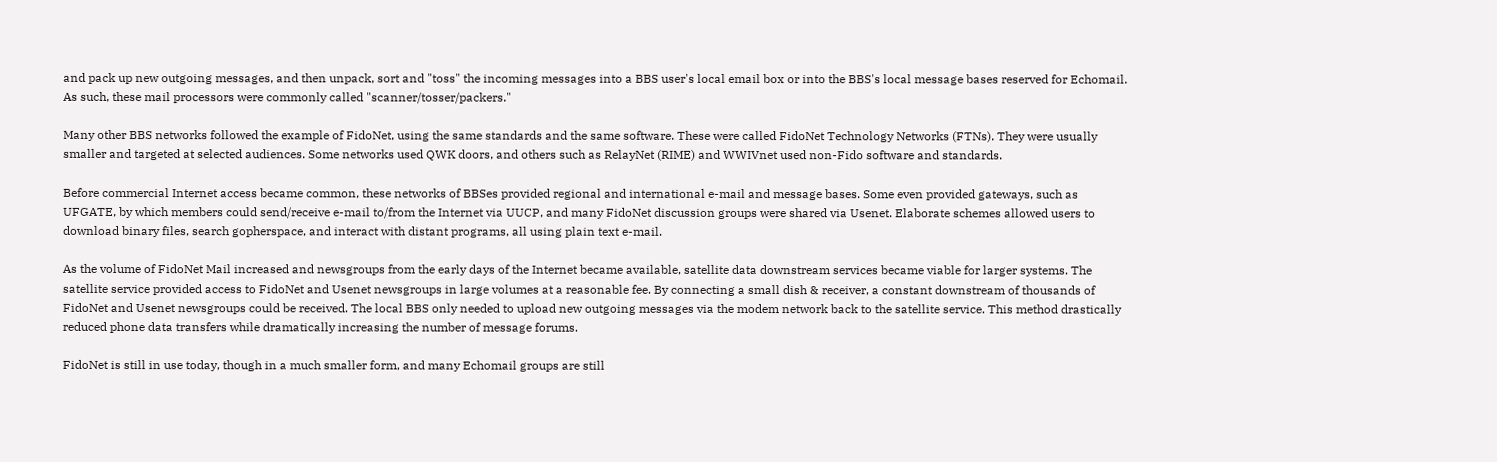and pack up new outgoing messages, and then unpack, sort and "toss" the incoming messages into a BBS user's local email box or into the BBS's local message bases reserved for Echomail. As such, these mail processors were commonly called "scanner/tosser/packers."

Many other BBS networks followed the example of FidoNet, using the same standards and the same software. These were called FidoNet Technology Networks (FTNs). They were usually smaller and targeted at selected audiences. Some networks used QWK doors, and others such as RelayNet (RIME) and WWIVnet used non-Fido software and standards.

Before commercial Internet access became common, these networks of BBSes provided regional and international e-mail and message bases. Some even provided gateways, such as UFGATE, by which members could send/receive e-mail to/from the Internet via UUCP, and many FidoNet discussion groups were shared via Usenet. Elaborate schemes allowed users to download binary files, search gopherspace, and interact with distant programs, all using plain text e-mail.

As the volume of FidoNet Mail increased and newsgroups from the early days of the Internet became available, satellite data downstream services became viable for larger systems. The satellite service provided access to FidoNet and Usenet newsgroups in large volumes at a reasonable fee. By connecting a small dish & receiver, a constant downstream of thousands of FidoNet and Usenet newsgroups could be received. The local BBS only needed to upload new outgoing messages via the modem network back to the satellite service. This method drastically reduced phone data transfers while dramatically increasing the number of message forums.

FidoNet is still in use today, though in a much smaller form, and many Echomail groups are still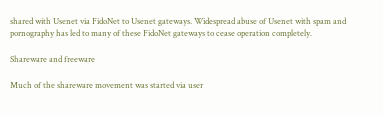shared with Usenet via FidoNet to Usenet gateways. Widespread abuse of Usenet with spam and pornography has led to many of these FidoNet gateways to cease operation completely.

Shareware and freeware

Much of the shareware movement was started via user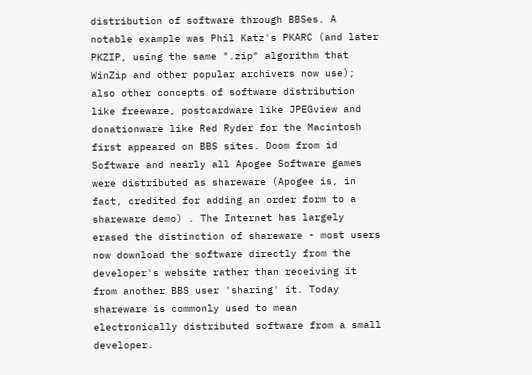distribution of software through BBSes. A notable example was Phil Katz's PKARC (and later PKZIP, using the same ".zip" algorithm that WinZip and other popular archivers now use); also other concepts of software distribution like freeware, postcardware like JPEGview and donationware like Red Ryder for the Macintosh first appeared on BBS sites. Doom from id Software and nearly all Apogee Software games were distributed as shareware (Apogee is, in fact, credited for adding an order form to a shareware demo) . The Internet has largely erased the distinction of shareware - most users now download the software directly from the developer's website rather than receiving it from another BBS user 'sharing' it. Today shareware is commonly used to mean electronically distributed software from a small developer.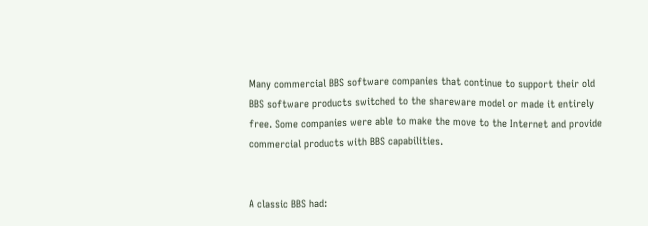Many commercial BBS software companies that continue to support their old BBS software products switched to the shareware model or made it entirely free. Some companies were able to make the move to the Internet and provide commercial products with BBS capabilities.


A classic BBS had: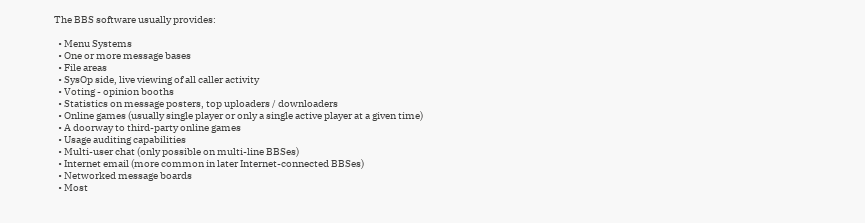The BBS software usually provides:

  • Menu Systems
  • One or more message bases
  • File areas
  • SysOp side, live viewing of all caller activity
  • Voting - opinion booths
  • Statistics on message posters, top uploaders / downloaders
  • Online games (usually single player or only a single active player at a given time)
  • A doorway to third-party online games
  • Usage auditing capabilities
  • Multi-user chat (only possible on multi-line BBSes)
  • Internet email (more common in later Internet-connected BBSes)
  • Networked message boards
  • Most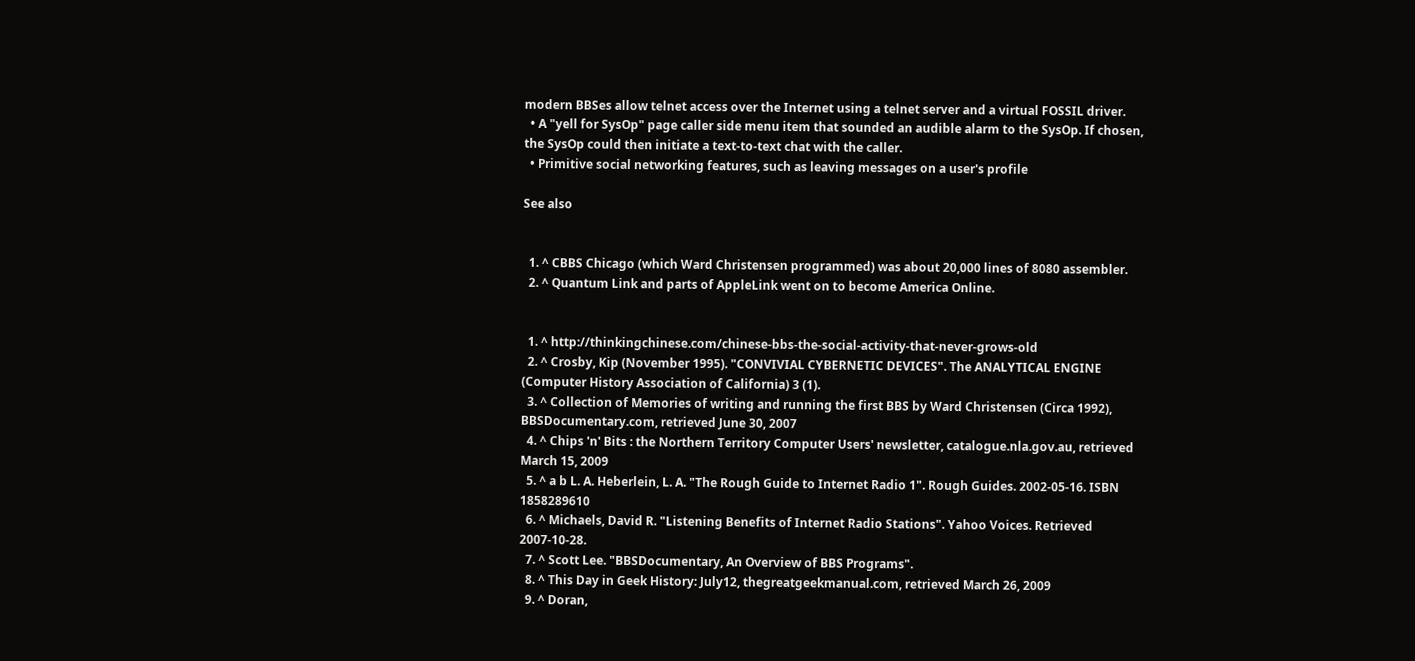modern BBSes allow telnet access over the Internet using a telnet server and a virtual FOSSIL driver.
  • A "yell for SysOp" page caller side menu item that sounded an audible alarm to the SysOp. If chosen, the SysOp could then initiate a text-to-text chat with the caller.
  • Primitive social networking features, such as leaving messages on a user's profile

See also


  1. ^ CBBS Chicago (which Ward Christensen programmed) was about 20,000 lines of 8080 assembler.
  2. ^ Quantum Link and parts of AppleLink went on to become America Online.


  1. ^ http://thinkingchinese.com/chinese-bbs-the-social-activity-that-never-grows-old
  2. ^ Crosby, Kip (November 1995). "CONVIVIAL CYBERNETIC DEVICES". The ANALYTICAL ENGINE (Computer History Association of California) 3 (1).
  3. ^ Collection of Memories of writing and running the first BBS by Ward Christensen (Circa 1992), BBSDocumentary.com, retrieved June 30, 2007
  4. ^ Chips 'n' Bits : the Northern Territory Computer Users' newsletter, catalogue.nla.gov.au, retrieved March 15, 2009
  5. ^ a b L. A. Heberlein, L. A. "The Rough Guide to Internet Radio 1". Rough Guides. 2002-05-16. ISBN 1858289610
  6. ^ Michaels, David R. "Listening Benefits of Internet Radio Stations". Yahoo Voices. Retrieved 2007-10-28.
  7. ^ Scott Lee. "BBSDocumentary, An Overview of BBS Programs".
  8. ^ This Day in Geek History: July12, thegreatgeekmanual.com, retrieved March 26, 2009
  9. ^ Doran,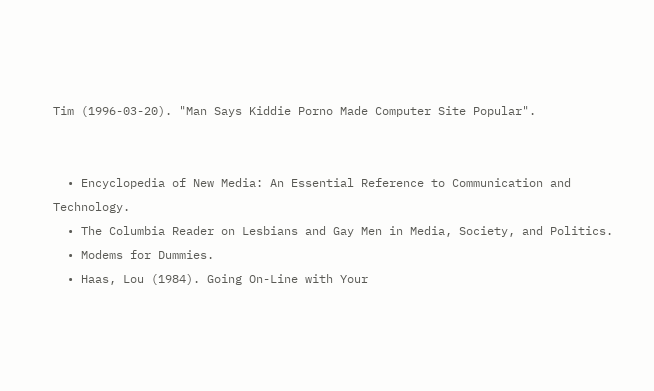Tim (1996-03-20). "Man Says Kiddie Porno Made Computer Site Popular".


  • Encyclopedia of New Media: An Essential Reference to Communication and Technology.
  • The Columbia Reader on Lesbians and Gay Men in Media, Society, and Politics.
  • Modems for Dummies.
  • Haas, Lou (1984). Going On-Line with Your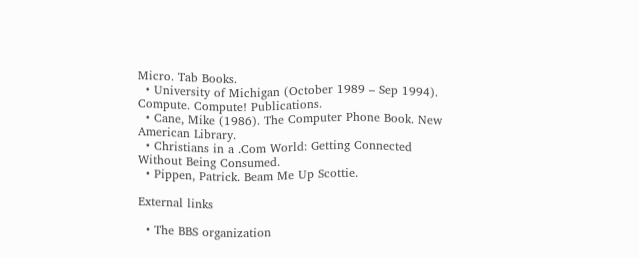Micro. Tab Books.
  • University of Michigan (October 1989 – Sep 1994). Compute. Compute! Publications.
  • Cane, Mike (1986). The Computer Phone Book. New American Library.
  • Christians in a .Com World: Getting Connected Without Being Consumed.
  • Pippen, Patrick. Beam Me Up Scottie.

External links

  • The BBS organization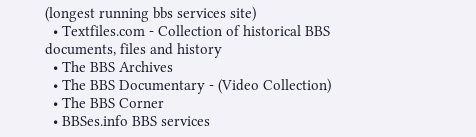(longest running bbs services site)
  • Textfiles.com - Collection of historical BBS documents, files and history
  • The BBS Archives
  • The BBS Documentary - (Video Collection)
  • The BBS Corner
  • BBSes.info BBS services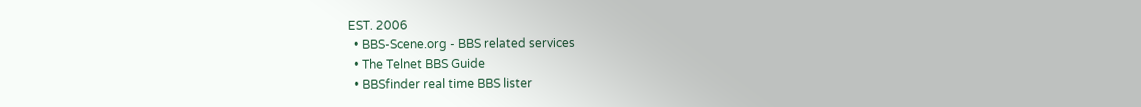EST. 2006
  • BBS-Scene.org - BBS related services
  • The Telnet BBS Guide
  • BBSfinder real time BBS lister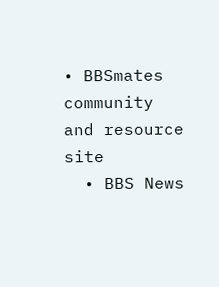• BBSmates community and resource site
  • BBS News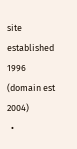site established 1996 (domain est 2004)
  •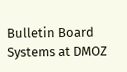Bulletin Board Systems at DMOZ